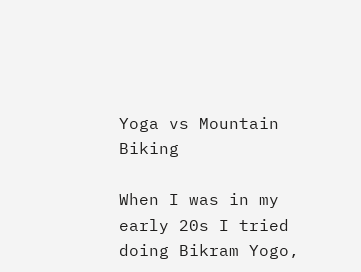Yoga vs Mountain Biking

When I was in my early 20s I tried doing Bikram Yogo,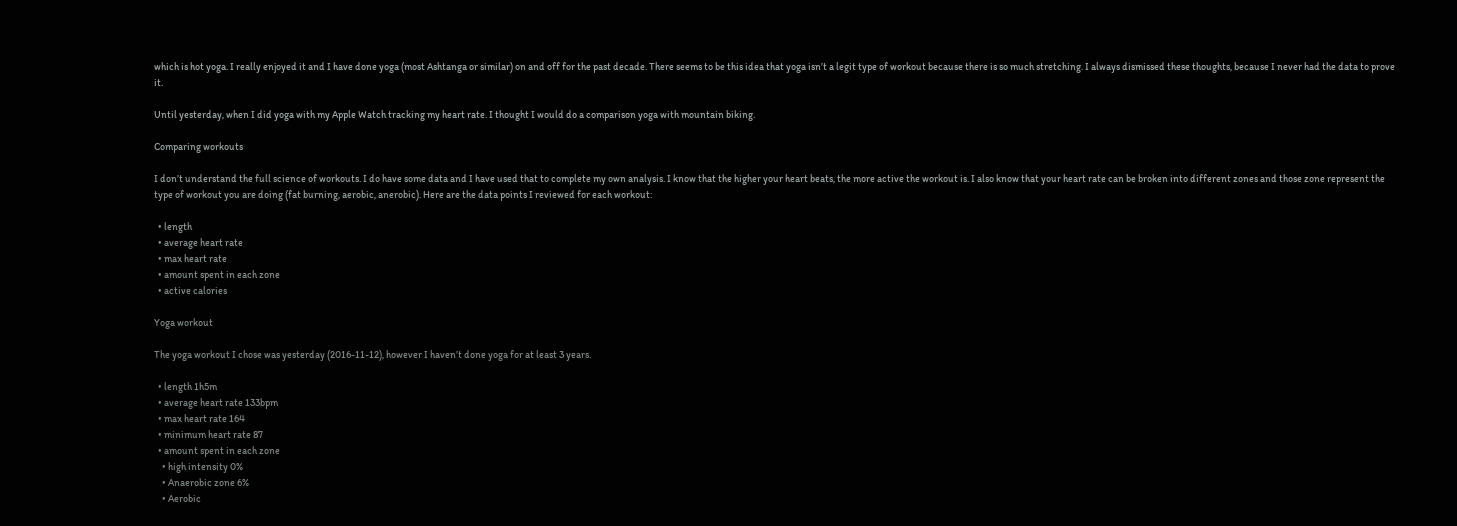which is hot yoga. I really enjoyed it and I have done yoga (most Ashtanga or similar) on and off for the past decade. There seems to be this idea that yoga isn’t a legit type of workout because there is so much stretching. I always dismissed these thoughts, because I never had the data to prove it.

Until yesterday, when I did yoga with my Apple Watch tracking my heart rate. I thought I would do a comparison yoga with mountain biking.

Comparing workouts

I don’t understand the full science of workouts. I do have some data and I have used that to complete my own analysis. I know that the higher your heart beats, the more active the workout is. I also know that your heart rate can be broken into different zones and those zone represent the type of workout you are doing (fat burning, aerobic, anerobic). Here are the data points I reviewed for each workout:

  • length
  • average heart rate
  • max heart rate
  • amount spent in each zone
  • active calories

Yoga workout

The yoga workout I chose was yesterday (2016-11-12), however I haven’t done yoga for at least 3 years.

  • length 1h5m
  • average heart rate 133bpm
  • max heart rate 164
  • minimum heart rate 87
  • amount spent in each zone
    • high intensity 0%
    • Anaerobic zone 6%
    • Aerobic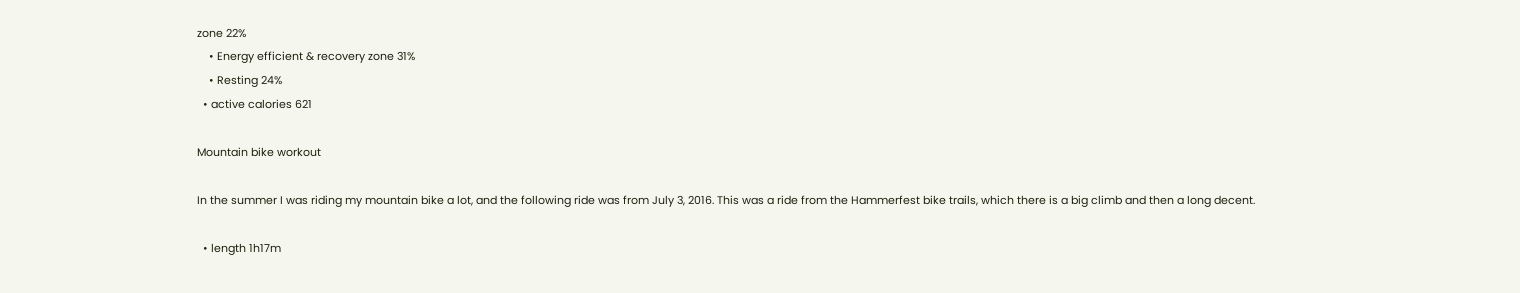zone 22%
    • Energy efficient & recovery zone 31%
    • Resting 24%
  • active calories 621

Mountain bike workout

In the summer I was riding my mountain bike a lot, and the following ride was from July 3, 2016. This was a ride from the Hammerfest bike trails, which there is a big climb and then a long decent.

  • length 1h17m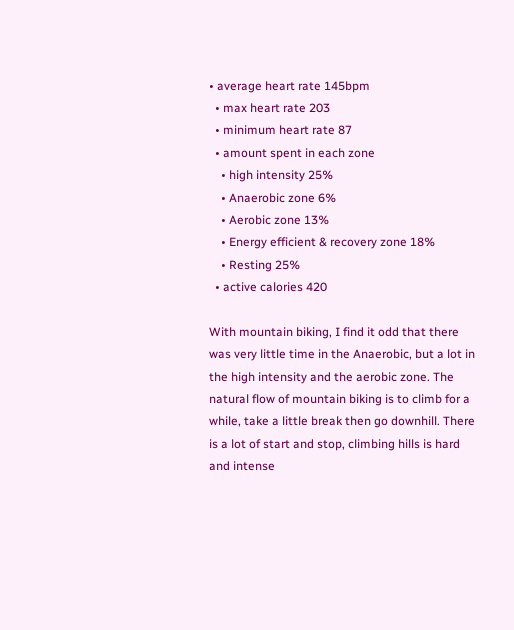• average heart rate 145bpm
  • max heart rate 203
  • minimum heart rate 87
  • amount spent in each zone
    • high intensity 25%
    • Anaerobic zone 6%
    • Aerobic zone 13%
    • Energy efficient & recovery zone 18%
    • Resting 25%
  • active calories 420

With mountain biking, I find it odd that there was very little time in the Anaerobic, but a lot in the high intensity and the aerobic zone. The natural flow of mountain biking is to climb for a while, take a little break then go downhill. There is a lot of start and stop, climbing hills is hard and intense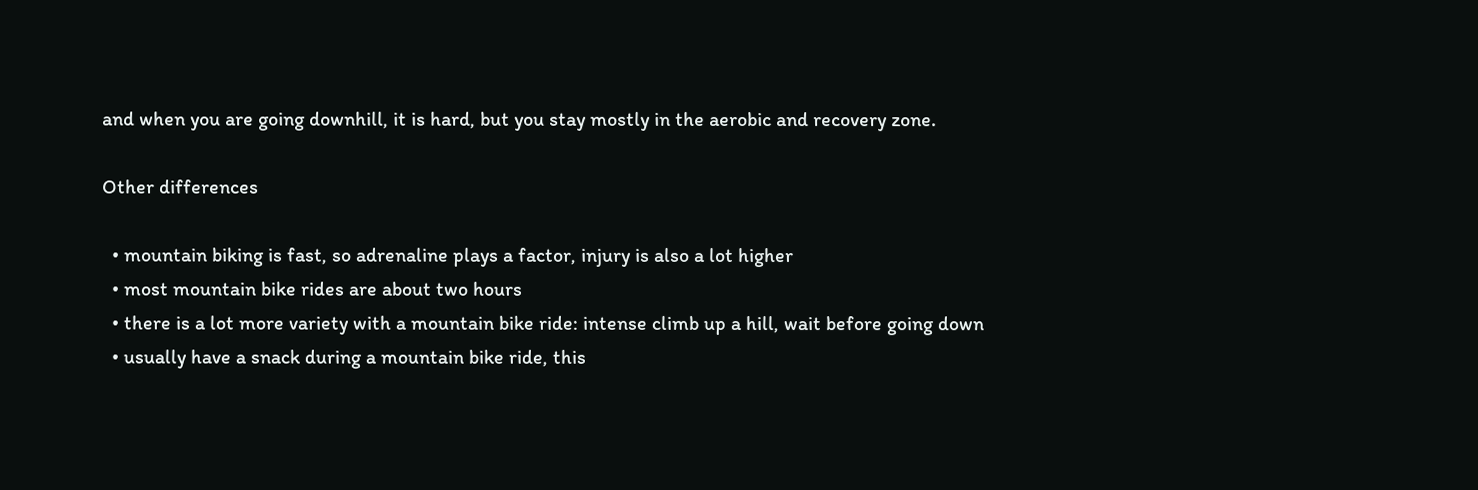and when you are going downhill, it is hard, but you stay mostly in the aerobic and recovery zone.

Other differences

  • mountain biking is fast, so adrenaline plays a factor, injury is also a lot higher
  • most mountain bike rides are about two hours
  • there is a lot more variety with a mountain bike ride: intense climb up a hill, wait before going down
  • usually have a snack during a mountain bike ride, this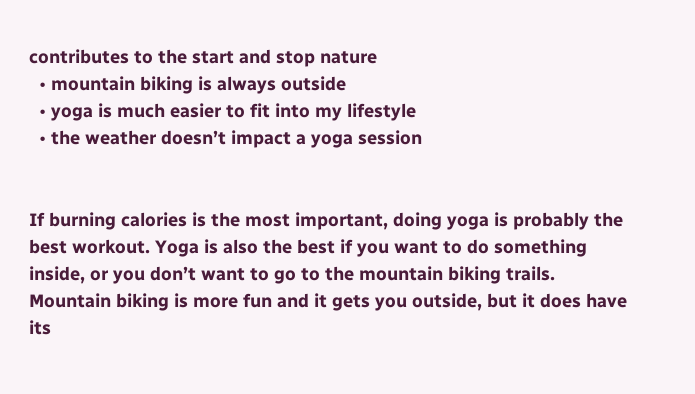contributes to the start and stop nature
  • mountain biking is always outside
  • yoga is much easier to fit into my lifestyle
  • the weather doesn’t impact a yoga session


If burning calories is the most important, doing yoga is probably the best workout. Yoga is also the best if you want to do something inside, or you don’t want to go to the mountain biking trails. Mountain biking is more fun and it gets you outside, but it does have its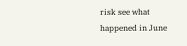risk see what happened in June